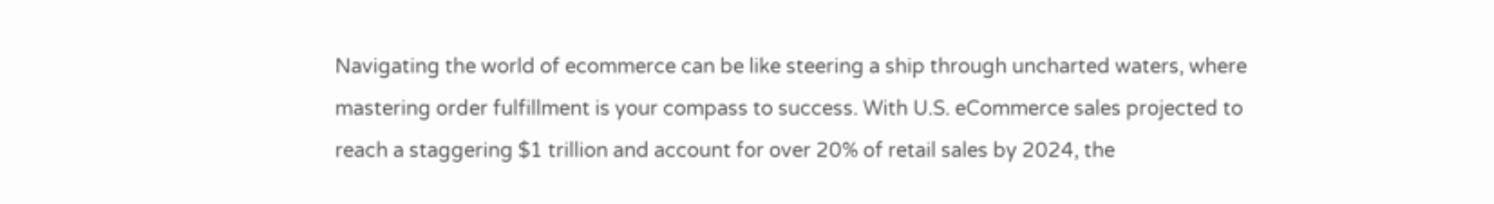Navigating the world of ecommerce can be like steering a ship through uncharted waters, where mastering order fulfillment is your compass to success. With U.S. eCommerce sales projected to reach a staggering $1 trillion and account for over 20% of retail sales by 2024, the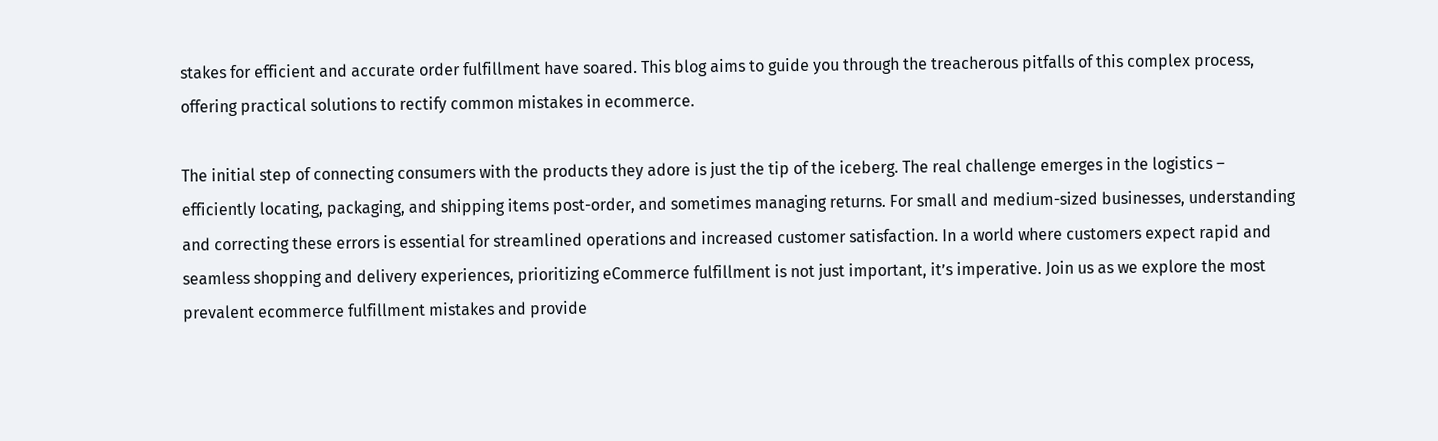stakes for efficient and accurate order fulfillment have soared. This blog aims to guide you through the treacherous pitfalls of this complex process, offering practical solutions to rectify common mistakes in ecommerce.

The initial step of connecting consumers with the products they adore is just the tip of the iceberg. The real challenge emerges in the logistics – efficiently locating, packaging, and shipping items post-order, and sometimes managing returns. For small and medium-sized businesses, understanding and correcting these errors is essential for streamlined operations and increased customer satisfaction. In a world where customers expect rapid and seamless shopping and delivery experiences, prioritizing eCommerce fulfillment is not just important, it’s imperative. Join us as we explore the most prevalent ecommerce fulfillment mistakes and provide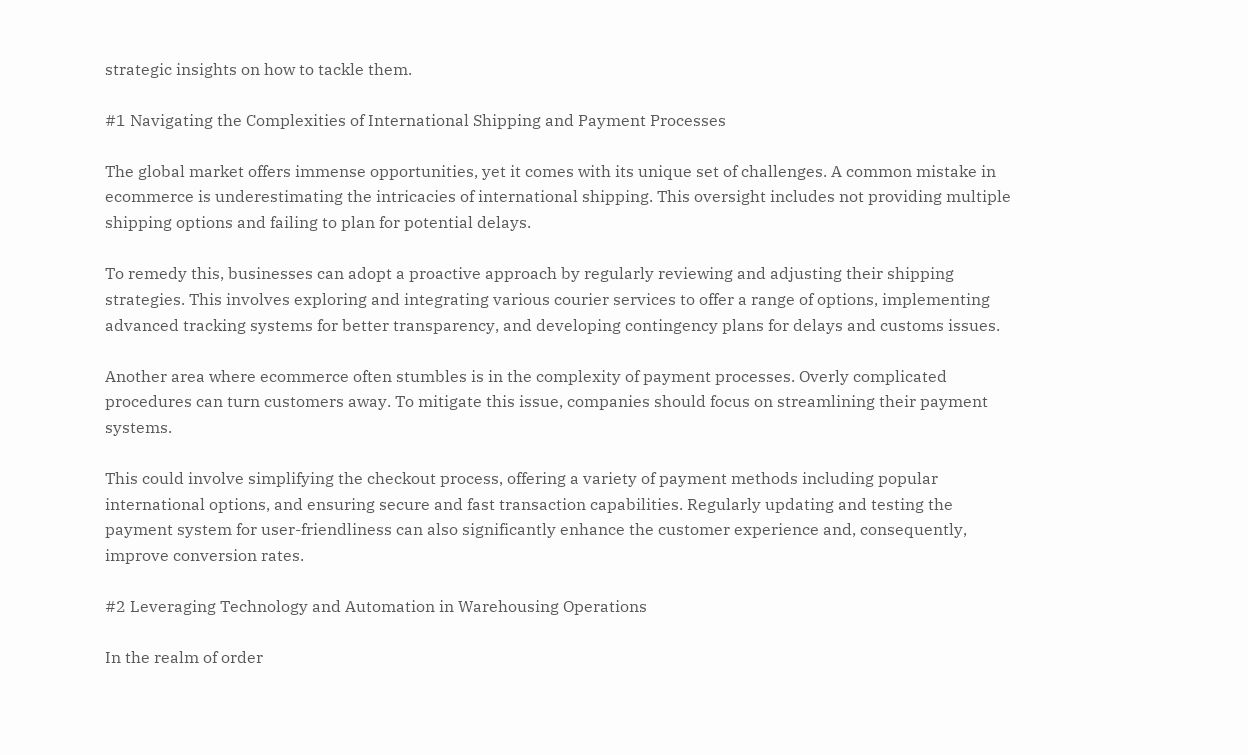strategic insights on how to tackle them.

#1 Navigating the Complexities of International Shipping and Payment Processes

The global market offers immense opportunities, yet it comes with its unique set of challenges. A common mistake in ecommerce is underestimating the intricacies of international shipping. This oversight includes not providing multiple shipping options and failing to plan for potential delays.

To remedy this, businesses can adopt a proactive approach by regularly reviewing and adjusting their shipping strategies. This involves exploring and integrating various courier services to offer a range of options, implementing advanced tracking systems for better transparency, and developing contingency plans for delays and customs issues.

Another area where ecommerce often stumbles is in the complexity of payment processes. Overly complicated procedures can turn customers away. To mitigate this issue, companies should focus on streamlining their payment systems.

This could involve simplifying the checkout process, offering a variety of payment methods including popular international options, and ensuring secure and fast transaction capabilities. Regularly updating and testing the payment system for user-friendliness can also significantly enhance the customer experience and, consequently, improve conversion rates.

#2 Leveraging Technology and Automation in Warehousing Operations

In the realm of order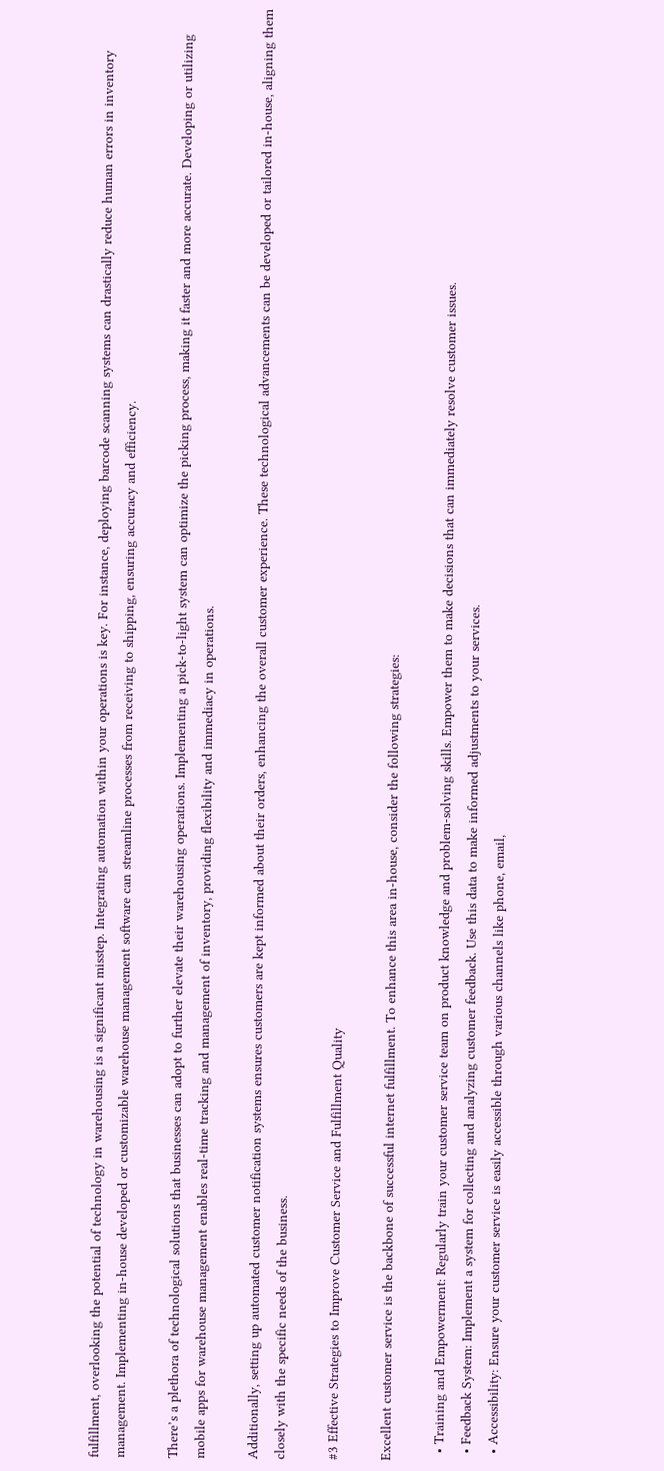fulfillment, overlooking the potential of technology in warehousing is a significant misstep. Integrating automation within your operations is key. For instance, deploying barcode scanning systems can drastically reduce human errors in inventory management. Implementing in-house developed or customizable warehouse management software can streamline processes from receiving to shipping, ensuring accuracy and efficiency.

There’s a plethora of technological solutions that businesses can adopt to further elevate their warehousing operations. Implementing a pick-to-light system can optimize the picking process, making it faster and more accurate. Developing or utilizing mobile apps for warehouse management enables real-time tracking and management of inventory, providing flexibility and immediacy in operations.

Additionally, setting up automated customer notification systems ensures customers are kept informed about their orders, enhancing the overall customer experience. These technological advancements can be developed or tailored in-house, aligning them closely with the specific needs of the business.

#3 Effective Strategies to Improve Customer Service and Fulfillment Quality

Excellent customer service is the backbone of successful internet fulfillment. To enhance this area in-house, consider the following strategies:

  • Training and Empowerment: Regularly train your customer service team on product knowledge and problem-solving skills. Empower them to make decisions that can immediately resolve customer issues.
  • Feedback System: Implement a system for collecting and analyzing customer feedback. Use this data to make informed adjustments to your services.
  • Accessibility: Ensure your customer service is easily accessible through various channels like phone, email,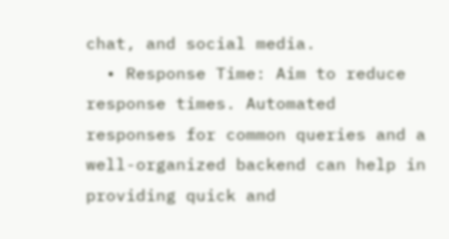chat, and social media.
  • Response Time: Aim to reduce response times. Automated responses for common queries and a well-organized backend can help in providing quick and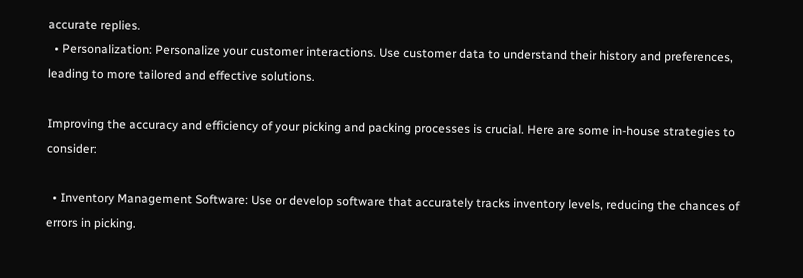accurate replies.
  • Personalization: Personalize your customer interactions. Use customer data to understand their history and preferences, leading to more tailored and effective solutions.

Improving the accuracy and efficiency of your picking and packing processes is crucial. Here are some in-house strategies to consider:

  • Inventory Management Software: Use or develop software that accurately tracks inventory levels, reducing the chances of errors in picking.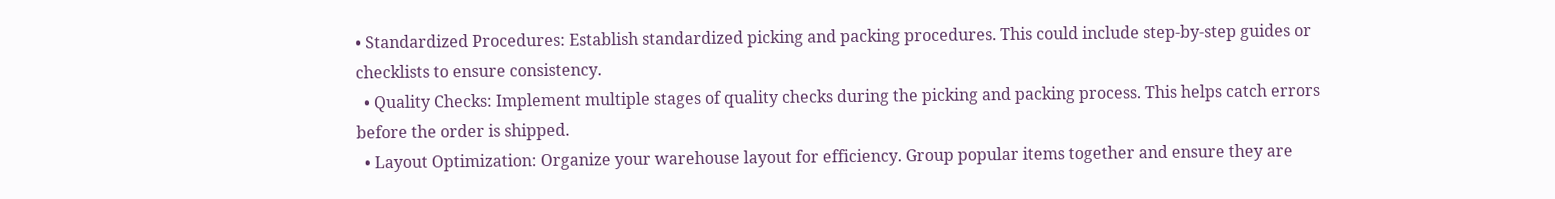• Standardized Procedures: Establish standardized picking and packing procedures. This could include step-by-step guides or checklists to ensure consistency.
  • Quality Checks: Implement multiple stages of quality checks during the picking and packing process. This helps catch errors before the order is shipped.
  • Layout Optimization: Organize your warehouse layout for efficiency. Group popular items together and ensure they are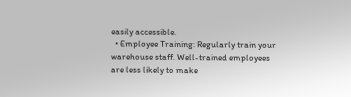easily accessible.
  • Employee Training: Regularly train your warehouse staff. Well-trained employees are less likely to make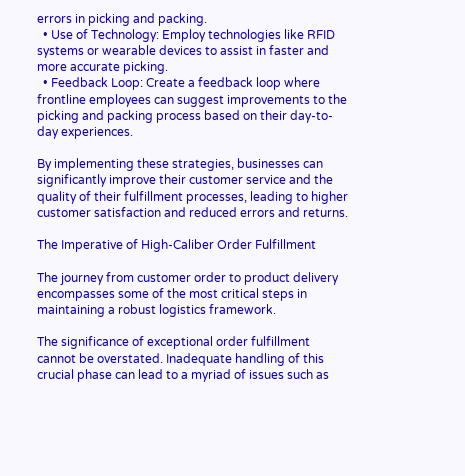errors in picking and packing.
  • Use of Technology: Employ technologies like RFID systems or wearable devices to assist in faster and more accurate picking.
  • Feedback Loop: Create a feedback loop where frontline employees can suggest improvements to the picking and packing process based on their day-to-day experiences.

By implementing these strategies, businesses can significantly improve their customer service and the quality of their fulfillment processes, leading to higher customer satisfaction and reduced errors and returns.

The Imperative of High-Caliber Order Fulfillment

The journey from customer order to product delivery encompasses some of the most critical steps in maintaining a robust logistics framework.

The significance of exceptional order fulfillment cannot be overstated. Inadequate handling of this crucial phase can lead to a myriad of issues such as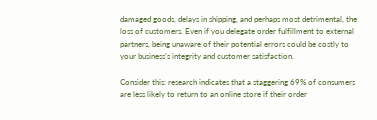damaged goods, delays in shipping, and perhaps most detrimental, the loss of customers. Even if you delegate order fulfillment to external partners, being unaware of their potential errors could be costly to your business’s integrity and customer satisfaction.

Consider this: research indicates that a staggering 69% of consumers are less likely to return to an online store if their order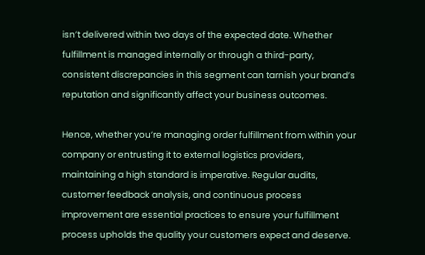isn’t delivered within two days of the expected date. Whether fulfillment is managed internally or through a third-party, consistent discrepancies in this segment can tarnish your brand’s reputation and significantly affect your business outcomes.

Hence, whether you’re managing order fulfillment from within your company or entrusting it to external logistics providers, maintaining a high standard is imperative. Regular audits, customer feedback analysis, and continuous process improvement are essential practices to ensure your fulfillment process upholds the quality your customers expect and deserve.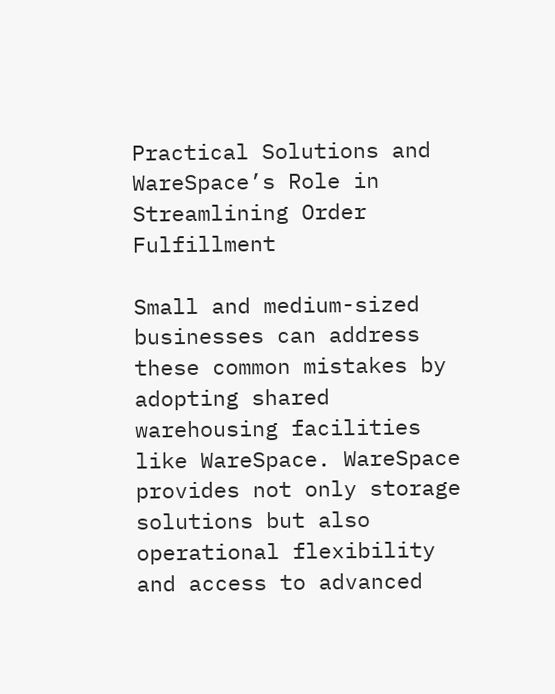Practical Solutions and WareSpace’s Role in Streamlining Order Fulfillment

Small and medium-sized businesses can address these common mistakes by adopting shared warehousing facilities like WareSpace. WareSpace provides not only storage solutions but also operational flexibility and access to advanced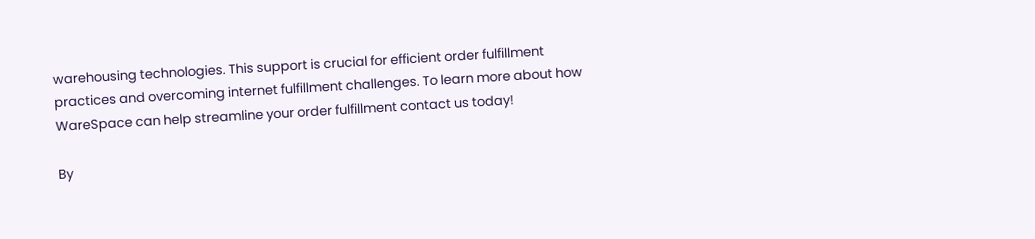warehousing technologies. This support is crucial for efficient order fulfillment practices and overcoming internet fulfillment challenges. To learn more about how WareSpace can help streamline your order fulfillment contact us today!

By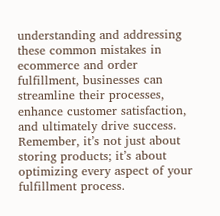understanding and addressing these common mistakes in ecommerce and order fulfillment, businesses can streamline their processes, enhance customer satisfaction, and ultimately drive success. Remember, it’s not just about storing products; it’s about optimizing every aspect of your fulfillment process.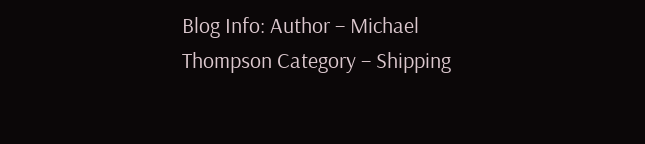Blog Info: Author – Michael Thompson Category – Shipping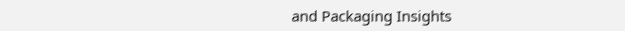and Packaging Insights